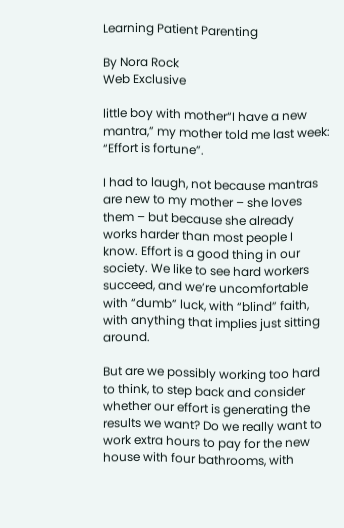Learning Patient Parenting

By Nora Rock
Web Exclusive

little boy with mother“I have a new mantra,” my mother told me last week: “Effort is fortune”.

I had to laugh, not because mantras are new to my mother – she loves them – but because she already works harder than most people I know. Effort is a good thing in our society. We like to see hard workers succeed, and we’re uncomfortable with “dumb” luck, with “blind” faith, with anything that implies just sitting around.

But are we possibly working too hard to think, to step back and consider whether our effort is generating the results we want? Do we really want to work extra hours to pay for the new house with four bathrooms, with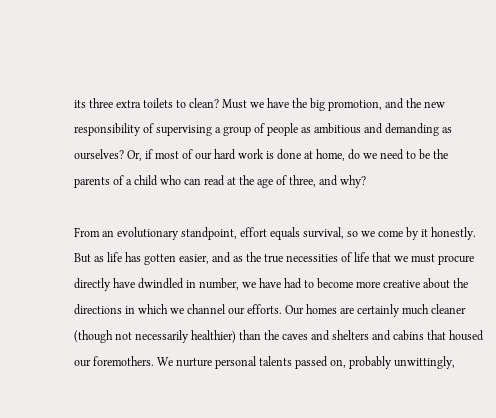its three extra toilets to clean? Must we have the big promotion, and the new responsibility of supervising a group of people as ambitious and demanding as ourselves? Or, if most of our hard work is done at home, do we need to be the parents of a child who can read at the age of three, and why?

From an evolutionary standpoint, effort equals survival, so we come by it honestly. But as life has gotten easier, and as the true necessities of life that we must procure directly have dwindled in number, we have had to become more creative about the directions in which we channel our efforts. Our homes are certainly much cleaner (though not necessarily healthier) than the caves and shelters and cabins that housed our foremothers. We nurture personal talents passed on, probably unwittingly,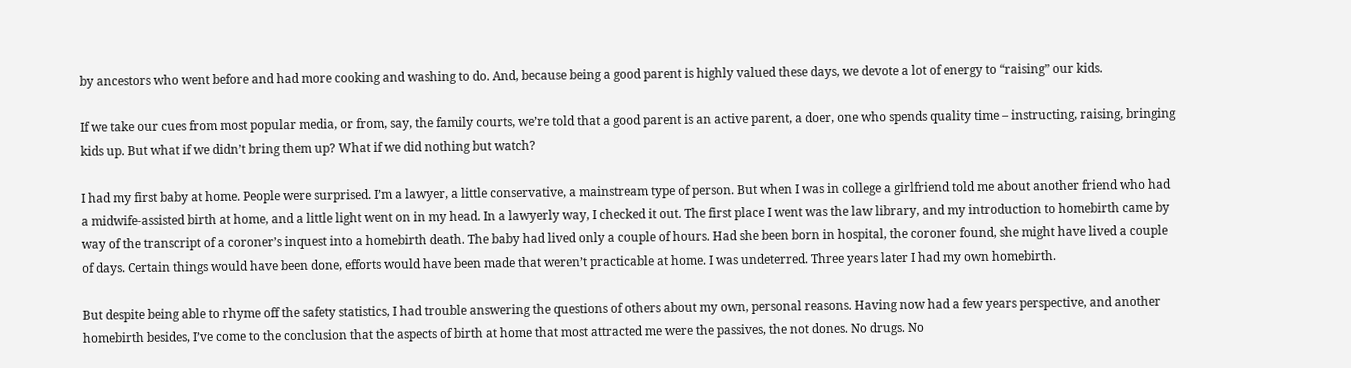by ancestors who went before and had more cooking and washing to do. And, because being a good parent is highly valued these days, we devote a lot of energy to “raising” our kids.

If we take our cues from most popular media, or from, say, the family courts, we’re told that a good parent is an active parent, a doer, one who spends quality time – instructing, raising, bringing kids up. But what if we didn’t bring them up? What if we did nothing but watch?

I had my first baby at home. People were surprised. I’m a lawyer, a little conservative, a mainstream type of person. But when I was in college a girlfriend told me about another friend who had a midwife-assisted birth at home, and a little light went on in my head. In a lawyerly way, I checked it out. The first place I went was the law library, and my introduction to homebirth came by way of the transcript of a coroner’s inquest into a homebirth death. The baby had lived only a couple of hours. Had she been born in hospital, the coroner found, she might have lived a couple of days. Certain things would have been done, efforts would have been made that weren’t practicable at home. I was undeterred. Three years later I had my own homebirth.

But despite being able to rhyme off the safety statistics, I had trouble answering the questions of others about my own, personal reasons. Having now had a few years perspective, and another homebirth besides, I’ve come to the conclusion that the aspects of birth at home that most attracted me were the passives, the not dones. No drugs. No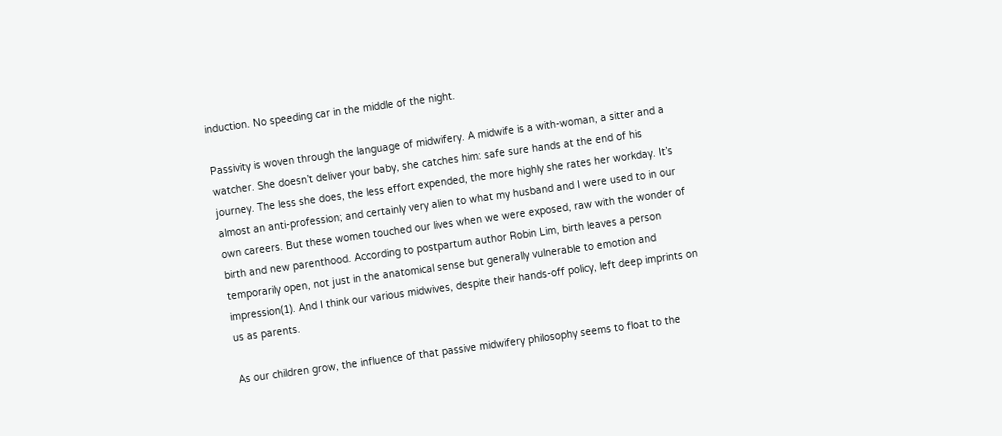induction. No speeding car in the middle of the night.

Passivity is woven through the language of midwifery. A midwife is a with-woman, a sitter and a watcher. She doesn’t deliver your baby, she catches him: safe sure hands at the end of his journey. The less she does, the less effort expended, the more highly she rates her workday. It’s almost an anti-profession; and certainly very alien to what my husband and I were used to in our own careers. But these women touched our lives when we were exposed, raw with the wonder of birth and new parenthood. According to postpartum author Robin Lim, birth leaves a person temporarily open, not just in the anatomical sense but generally vulnerable to emotion and impression(1). And I think our various midwives, despite their hands-off policy, left deep imprints on us as parents.

As our children grow, the influence of that passive midwifery philosophy seems to float to the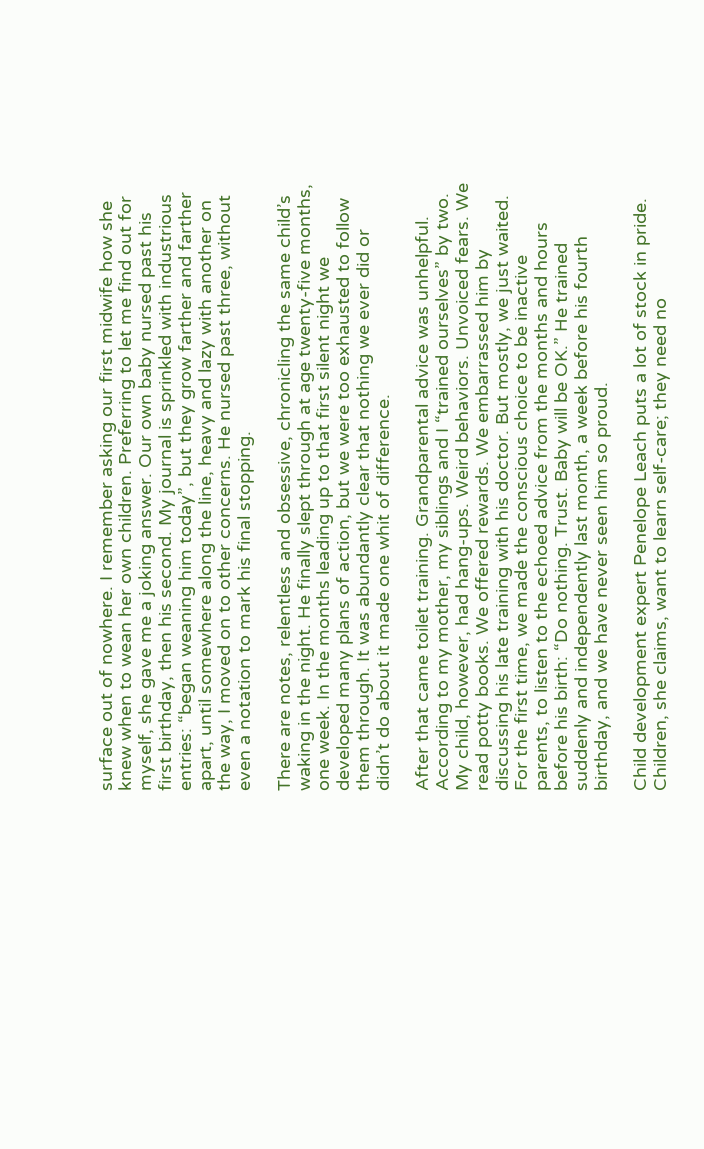surface out of nowhere. I remember asking our first midwife how she knew when to wean her own children. Preferring to let me find out for myself, she gave me a joking answer. Our own baby nursed past his first birthday, then his second. My journal is sprinkled with industrious entries: “began weaning him today”, but they grow farther and farther apart, until somewhere along the line, heavy and lazy with another on the way, I moved on to other concerns. He nursed past three, without even a notation to mark his final stopping.

There are notes, relentless and obsessive, chronicling the same child’s waking in the night. He finally slept through at age twenty-five months, one week. In the months leading up to that first silent night we developed many plans of action, but we were too exhausted to follow them through. It was abundantly clear that nothing we ever did or didn’t do about it made one whit of difference.

After that came toilet training. Grandparental advice was unhelpful. According to my mother, my siblings and I “trained ourselves” by two. My child, however, had hang-ups. Weird behaviors. Unvoiced fears. We read potty books. We offered rewards. We embarrassed him by discussing his late training with his doctor. But mostly, we just waited. For the first time, we made the conscious choice to be inactive parents, to listen to the echoed advice from the months and hours before his birth: “Do nothing. Trust. Baby will be OK.” He trained suddenly and independently last month, a week before his fourth birthday, and we have never seen him so proud.

Child development expert Penelope Leach puts a lot of stock in pride. Children, she claims, want to learn self-care; they need no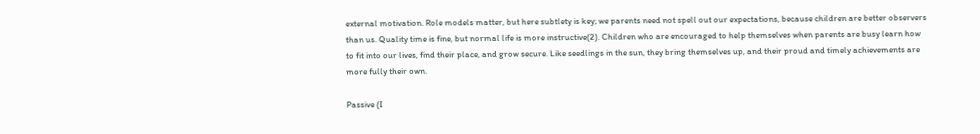external motivation. Role models matter, but here subtlety is key; we parents need not spell out our expectations, because children are better observers than us. Quality time is fine, but normal life is more instructive(2). Children who are encouraged to help themselves when parents are busy learn how to fit into our lives, find their place, and grow secure. Like seedlings in the sun, they bring themselves up, and their proud and timely achievements are more fully their own.

Passive (I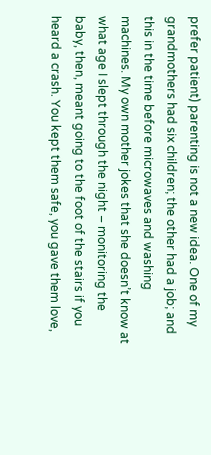prefer patient) parenting is not a new idea. One of my grandmothers had six children; the other had a job; and this in the time before microwaves and washing machines. My own mother jokes that she doesn’t know at what age I slept through the night – monitoring the baby, then, meant going to the foot of the stairs if you heard a crash. You kept them safe, you gave them love,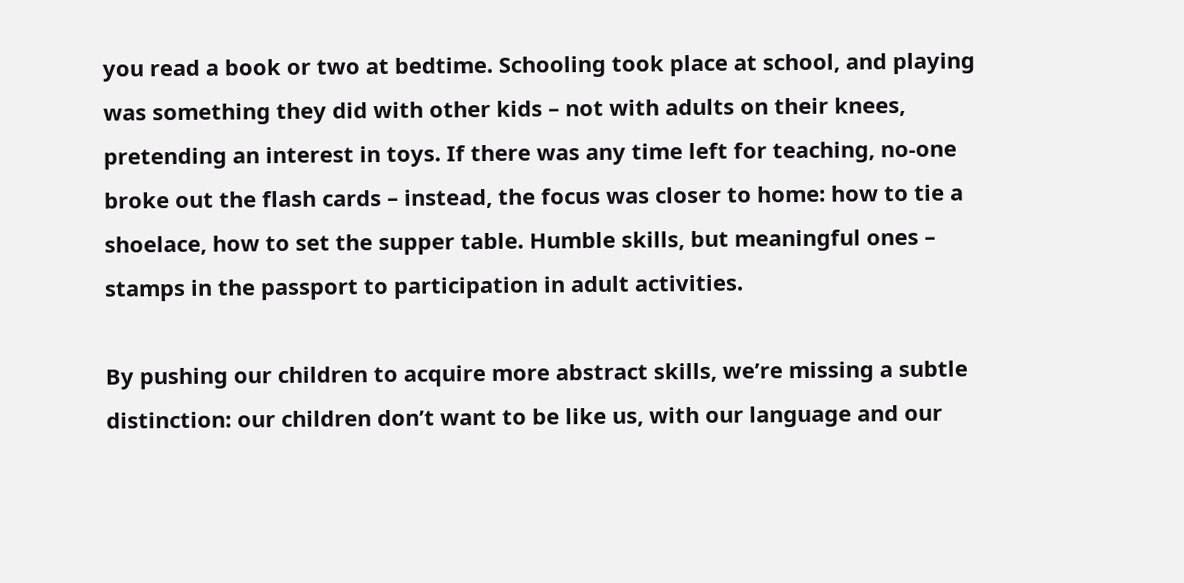you read a book or two at bedtime. Schooling took place at school, and playing was something they did with other kids – not with adults on their knees, pretending an interest in toys. If there was any time left for teaching, no-one broke out the flash cards – instead, the focus was closer to home: how to tie a shoelace, how to set the supper table. Humble skills, but meaningful ones – stamps in the passport to participation in adult activities.

By pushing our children to acquire more abstract skills, we’re missing a subtle distinction: our children don’t want to be like us, with our language and our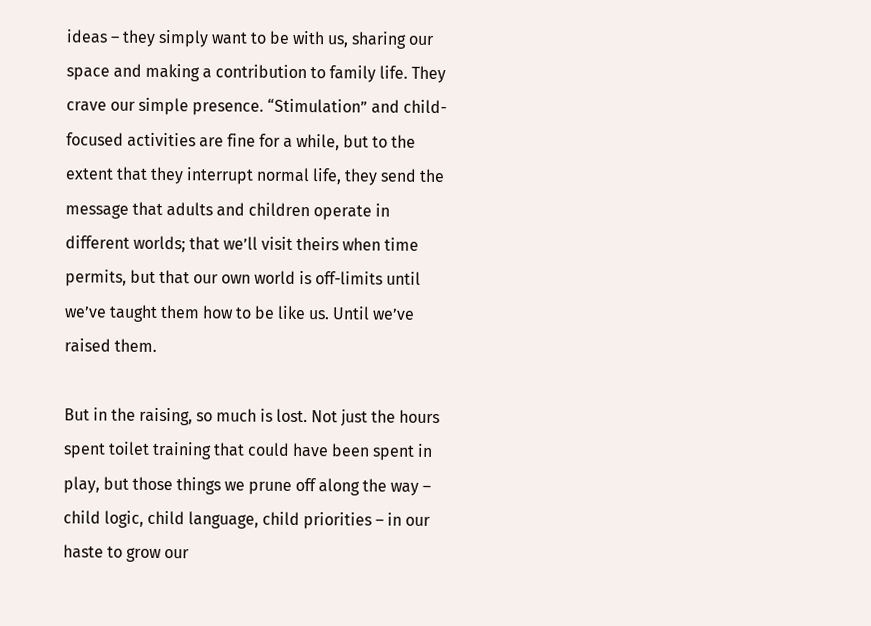ideas – they simply want to be with us, sharing our space and making a contribution to family life. They crave our simple presence. “Stimulation” and child-focused activities are fine for a while, but to the extent that they interrupt normal life, they send the message that adults and children operate in different worlds; that we’ll visit theirs when time permits, but that our own world is off-limits until we’ve taught them how to be like us. Until we’ve raised them.

But in the raising, so much is lost. Not just the hours spent toilet training that could have been spent in play, but those things we prune off along the way – child logic, child language, child priorities – in our haste to grow our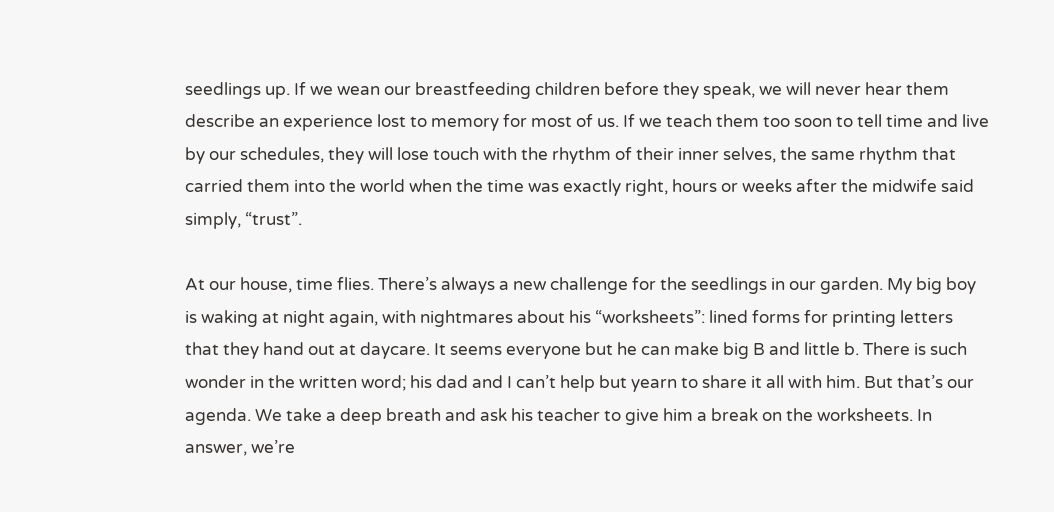seedlings up. If we wean our breastfeeding children before they speak, we will never hear them describe an experience lost to memory for most of us. If we teach them too soon to tell time and live by our schedules, they will lose touch with the rhythm of their inner selves, the same rhythm that carried them into the world when the time was exactly right, hours or weeks after the midwife said simply, “trust”.

At our house, time flies. There’s always a new challenge for the seedlings in our garden. My big boy is waking at night again, with nightmares about his “worksheets”: lined forms for printing letters that they hand out at daycare. It seems everyone but he can make big B and little b. There is such wonder in the written word; his dad and I can’t help but yearn to share it all with him. But that’s our agenda. We take a deep breath and ask his teacher to give him a break on the worksheets. In answer, we’re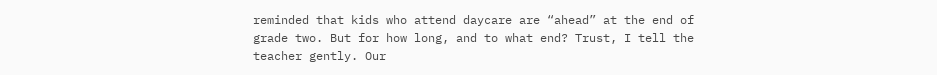reminded that kids who attend daycare are “ahead” at the end of grade two. But for how long, and to what end? Trust, I tell the teacher gently. Our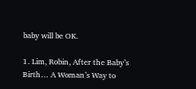baby will be OK.

1. Lim, Robin, After the Baby’s Birth… A Woman’s Way to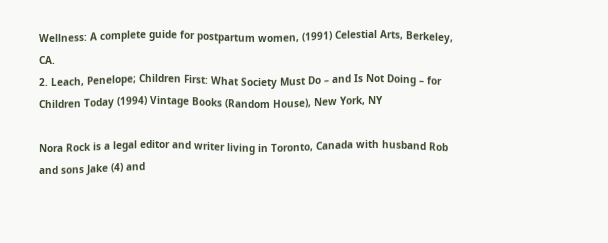Wellness: A complete guide for postpartum women, (1991) Celestial Arts, Berkeley, CA.
2. Leach, Penelope; Children First: What Society Must Do – and Is Not Doing – for Children Today (1994) Vintage Books (Random House), New York, NY

Nora Rock is a legal editor and writer living in Toronto, Canada with husband Rob and sons Jake (4) and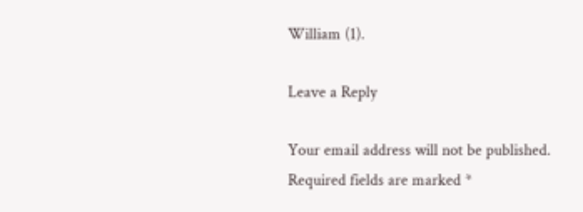William (1).

Leave a Reply

Your email address will not be published. Required fields are marked *